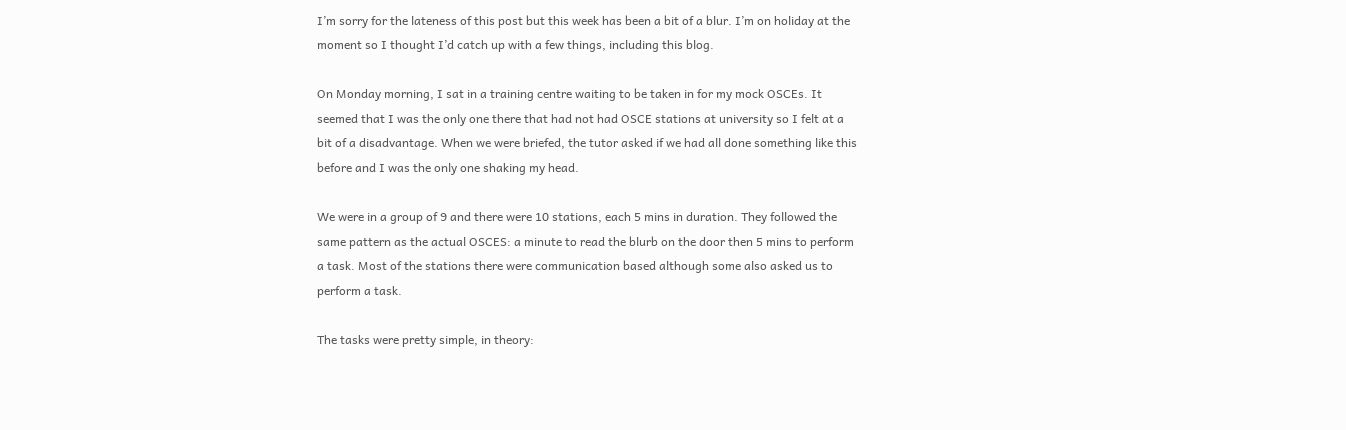I’m sorry for the lateness of this post but this week has been a bit of a blur. I’m on holiday at the moment so I thought I’d catch up with a few things, including this blog.

On Monday morning, I sat in a training centre waiting to be taken in for my mock OSCEs. It seemed that I was the only one there that had not had OSCE stations at university so I felt at a bit of a disadvantage. When we were briefed, the tutor asked if we had all done something like this before and I was the only one shaking my head.

We were in a group of 9 and there were 10 stations, each 5 mins in duration. They followed the same pattern as the actual OSCES: a minute to read the blurb on the door then 5 mins to perform a task. Most of the stations there were communication based although some also asked us to perform a task.

The tasks were pretty simple, in theory: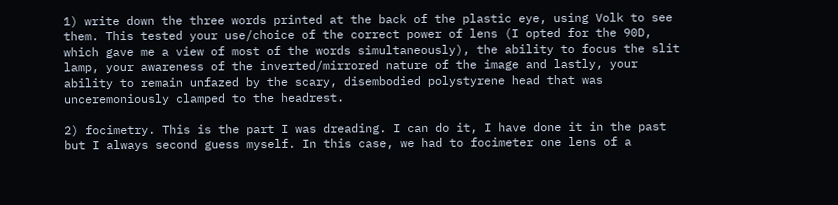1) write down the three words printed at the back of the plastic eye, using Volk to see them. This tested your use/choice of the correct power of lens (I opted for the 90D, which gave me a view of most of the words simultaneously), the ability to focus the slit lamp, your awareness of the inverted/mirrored nature of the image and lastly, your ability to remain unfazed by the scary, disembodied polystyrene head that was unceremoniously clamped to the headrest.

2) focimetry. This is the part I was dreading. I can do it, I have done it in the past but I always second guess myself. In this case, we had to focimeter one lens of a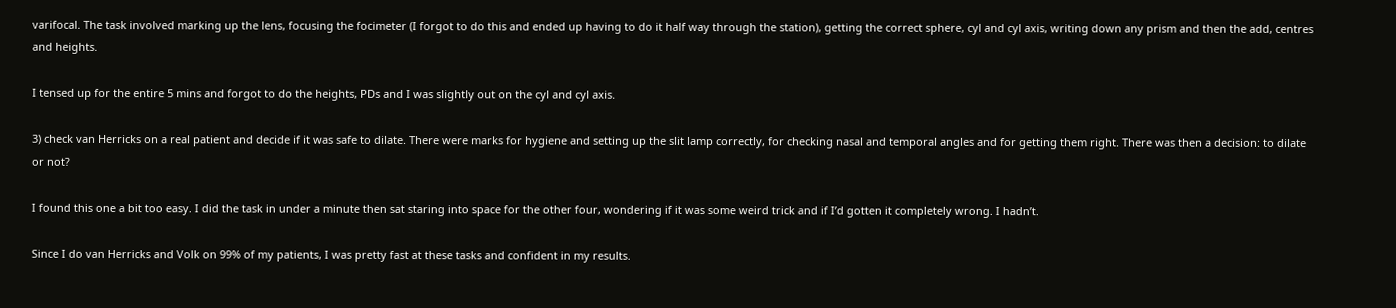varifocal. The task involved marking up the lens, focusing the focimeter (I forgot to do this and ended up having to do it half way through the station), getting the correct sphere, cyl and cyl axis, writing down any prism and then the add, centres and heights.

I tensed up for the entire 5 mins and forgot to do the heights, PDs and I was slightly out on the cyl and cyl axis.

3) check van Herricks on a real patient and decide if it was safe to dilate. There were marks for hygiene and setting up the slit lamp correctly, for checking nasal and temporal angles and for getting them right. There was then a decision: to dilate or not?

I found this one a bit too easy. I did the task in under a minute then sat staring into space for the other four, wondering if it was some weird trick and if I’d gotten it completely wrong. I hadn’t.

Since I do van Herricks and Volk on 99% of my patients, I was pretty fast at these tasks and confident in my results.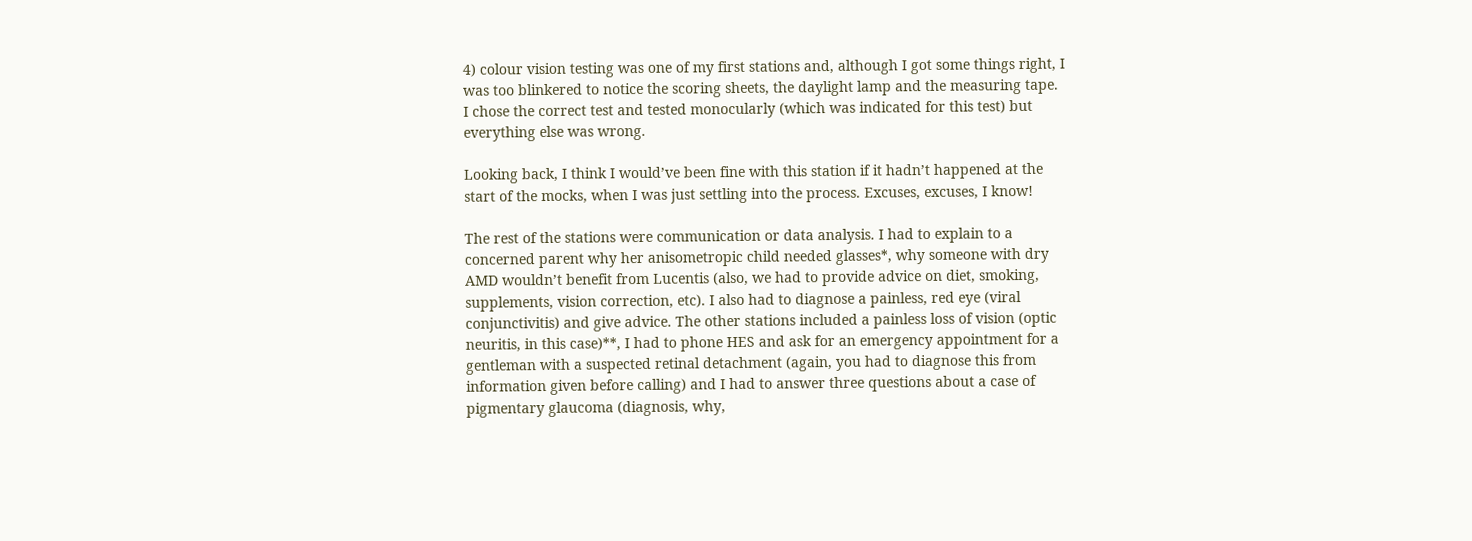4) colour vision testing was one of my first stations and, although I got some things right, I was too blinkered to notice the scoring sheets, the daylight lamp and the measuring tape. I chose the correct test and tested monocularly (which was indicated for this test) but everything else was wrong.

Looking back, I think I would’ve been fine with this station if it hadn’t happened at the start of the mocks, when I was just settling into the process. Excuses, excuses, I know!

The rest of the stations were communication or data analysis. I had to explain to a concerned parent why her anisometropic child needed glasses*, why someone with dry AMD wouldn’t benefit from Lucentis (also, we had to provide advice on diet, smoking, supplements, vision correction, etc). I also had to diagnose a painless, red eye (viral conjunctivitis) and give advice. The other stations included a painless loss of vision (optic neuritis, in this case)**, I had to phone HES and ask for an emergency appointment for a gentleman with a suspected retinal detachment (again, you had to diagnose this from information given before calling) and I had to answer three questions about a case of pigmentary glaucoma (diagnosis, why,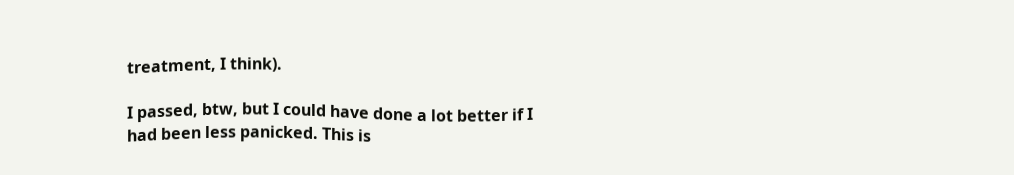treatment, I think).

I passed, btw, but I could have done a lot better if I had been less panicked. This is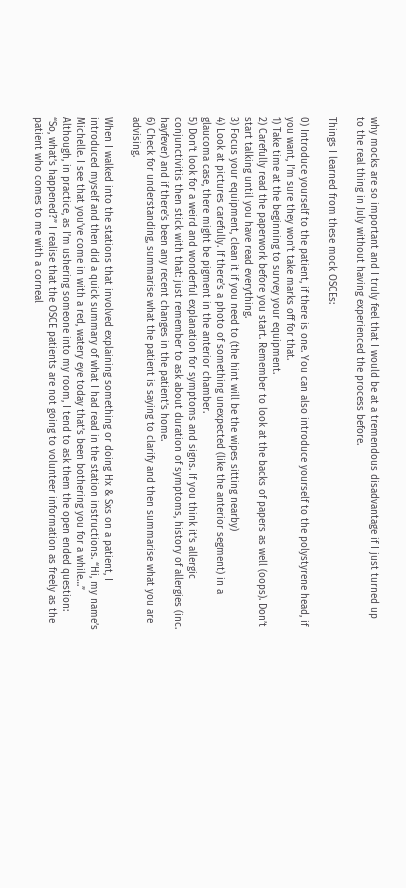why mocks are so important and I truly feel that I would be at a tremendous disadvantage if I just turned up to the real thing in July without having experienced the process before.

Things I learned from these mock OSCEs:

0) Introduce yourself to the patient, if there is one. You can also introduce yourself to the polystyrene head, if you want, I’m sure they won’t take marks off for that.
1) Take time at the beginning to survey your equipment.
2) Carefully read the paperwork before you start. Remember to look at the backs of papers as well (oops). Don’t start talking until you have read everything.
3) Focus your equipment, clean it if you need to (the hint will be the wipes sitting nearby)
4) Look at pictures carefully. If there’s a photo of something unexpected (like the anterior segment) in a glaucoma case, there might be pigment in the anterior chamber.
5) Don’t look for a weird and wonderful explanation for symptoms and signs. If you think it’s allergic conjunctivitis then stick with that: just remember to ask about duration of symptoms, history of allergies (inc. hayfever) and if there’s been any recent changes in the patient’s home.
6) Check for understanding, summarise what the patient is saying to clarify and then summarise what you are advising.

When I walked into the stations that involved explaining something or doing Hx & Sxs on a patient, I introduced myself and then did a quick summary of what I had read in the station instructions. “Hi, my name’s Michelle. I see that you’ve come in with a red, watery eye today that’s been bothering you for a while…” Although, in practice, as I’m ushering someone into my room, I tend to ask them the open ended question: “So, what’s happened?” I realise that the OSCE patients are not going to volunteer information as freely as the patient who comes to me with a corneal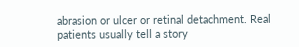abrasion or ulcer or retinal detachment. Real patients usually tell a story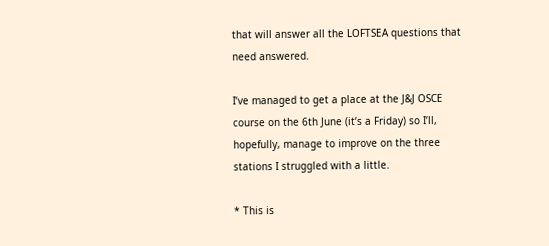that will answer all the LOFTSEA questions that need answered.

I’ve managed to get a place at the J&J OSCE course on the 6th June (it’s a Friday) so I’ll, hopefully, manage to improve on the three stations I struggled with a little.

* This is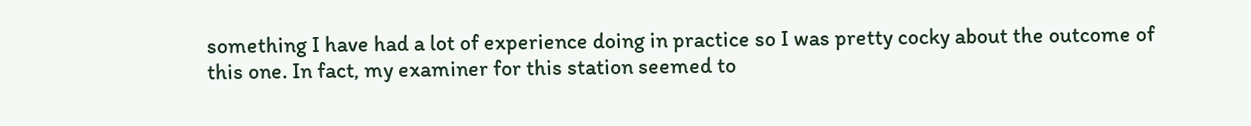something I have had a lot of experience doing in practice so I was pretty cocky about the outcome of this one. In fact, my examiner for this station seemed to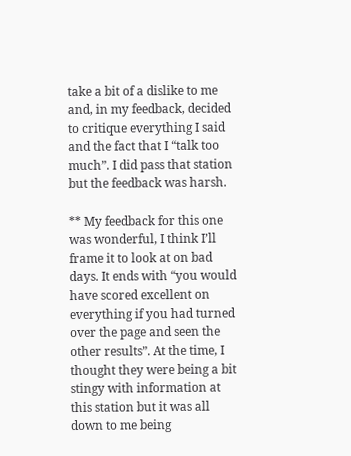take a bit of a dislike to me and, in my feedback, decided to critique everything I said and the fact that I “talk too much”. I did pass that station but the feedback was harsh.

** My feedback for this one was wonderful, I think I’ll frame it to look at on bad days. It ends with “you would have scored excellent on everything if you had turned over the page and seen the other results”. At the time, I thought they were being a bit stingy with information at this station but it was all down to me being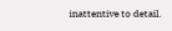inattentive to detail.